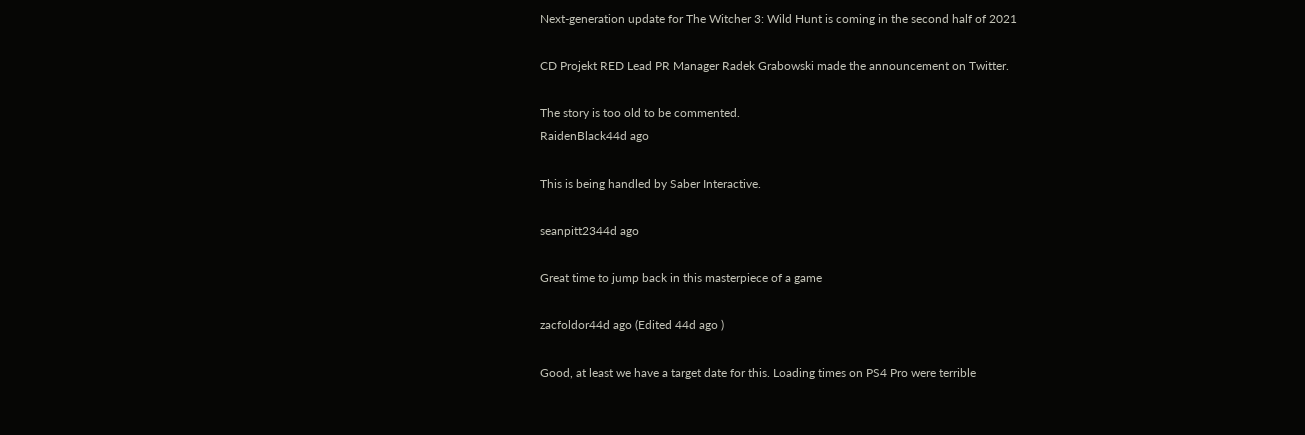Next-generation update for The Witcher 3: Wild Hunt is coming in the second half of 2021

CD Projekt RED Lead PR Manager Radek Grabowski made the announcement on Twitter.

The story is too old to be commented.
RaidenBlack44d ago

This is being handled by Saber Interactive.

seanpitt2344d ago

Great time to jump back in this masterpiece of a game

zacfoldor44d ago (Edited 44d ago )

Good, at least we have a target date for this. Loading times on PS4 Pro were terrible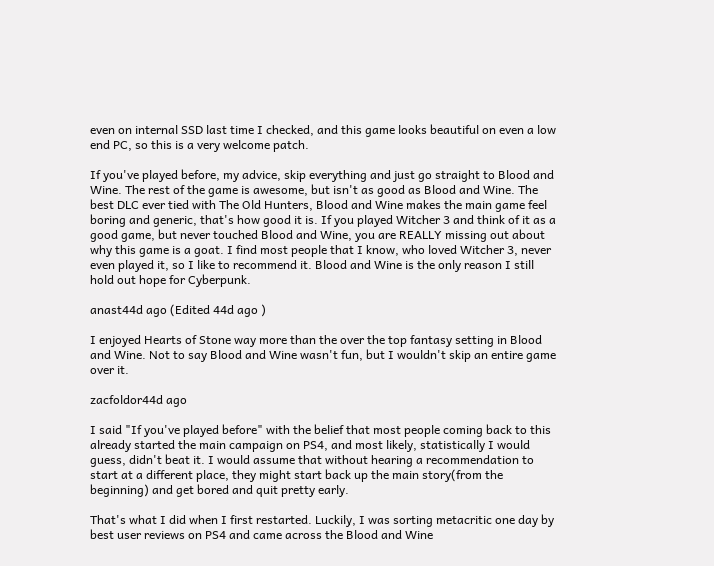even on internal SSD last time I checked, and this game looks beautiful on even a low end PC, so this is a very welcome patch.

If you've played before, my advice, skip everything and just go straight to Blood and Wine. The rest of the game is awesome, but isn't as good as Blood and Wine. The best DLC ever tied with The Old Hunters, Blood and Wine makes the main game feel boring and generic, that's how good it is. If you played Witcher 3 and think of it as a good game, but never touched Blood and Wine, you are REALLY missing out about why this game is a goat. I find most people that I know, who loved Witcher 3, never even played it, so I like to recommend it. Blood and Wine is the only reason I still hold out hope for Cyberpunk.

anast44d ago (Edited 44d ago )

I enjoyed Hearts of Stone way more than the over the top fantasy setting in Blood and Wine. Not to say Blood and Wine wasn't fun, but I wouldn't skip an entire game over it.

zacfoldor44d ago

I said "If you've played before" with the belief that most people coming back to this already started the main campaign on PS4, and most likely, statistically I would guess, didn't beat it. I would assume that without hearing a recommendation to start at a different place, they might start back up the main story(from the beginning) and get bored and quit pretty early.

That's what I did when I first restarted. Luckily, I was sorting metacritic one day by best user reviews on PS4 and came across the Blood and Wine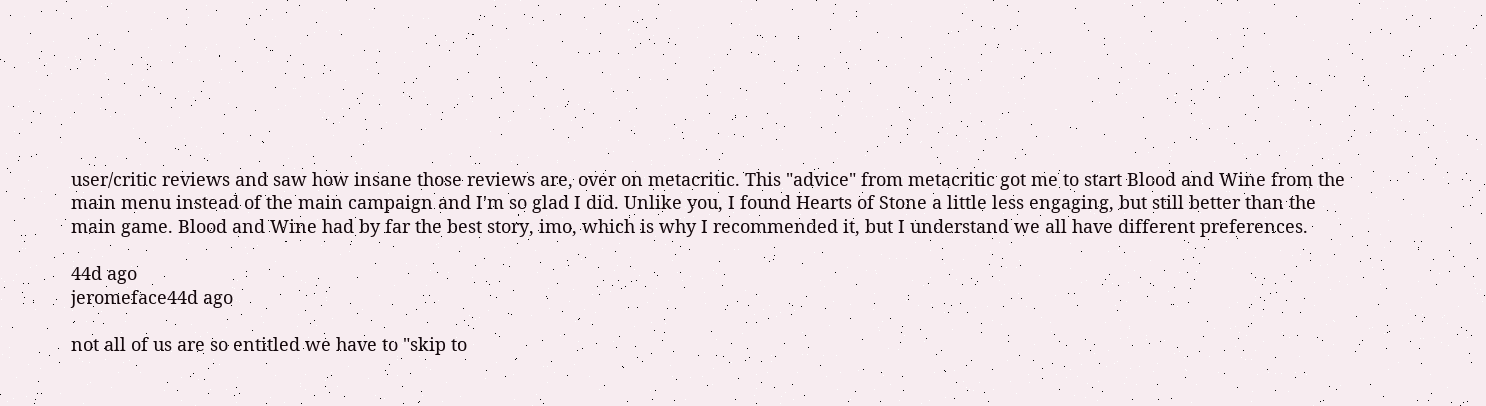user/critic reviews and saw how insane those reviews are, over on metacritic. This "advice" from metacritic got me to start Blood and Wine from the main menu instead of the main campaign and I'm so glad I did. Unlike you, I found Hearts of Stone a little less engaging, but still better than the main game. Blood and Wine had by far the best story, imo, which is why I recommended it, but I understand we all have different preferences.

44d ago
jeromeface44d ago

not all of us are so entitled we have to "skip to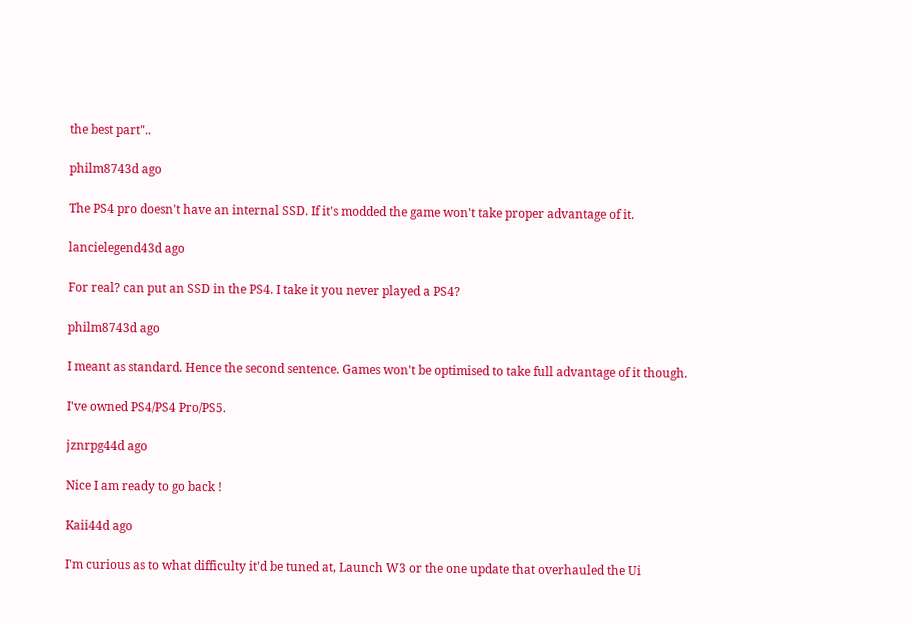the best part"..

philm8743d ago

The PS4 pro doesn't have an internal SSD. If it's modded the game won't take proper advantage of it.

lancielegend43d ago

For real? can put an SSD in the PS4. I take it you never played a PS4?

philm8743d ago

I meant as standard. Hence the second sentence. Games won't be optimised to take full advantage of it though.

I've owned PS4/PS4 Pro/PS5.

jznrpg44d ago

Nice I am ready to go back !

Kaii44d ago

I'm curious as to what difficulty it'd be tuned at, Launch W3 or the one update that overhauled the Ui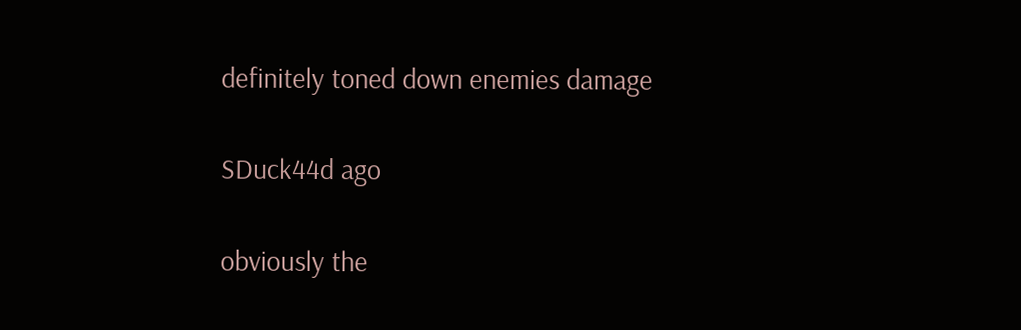definitely toned down enemies damage

SDuck44d ago

obviously the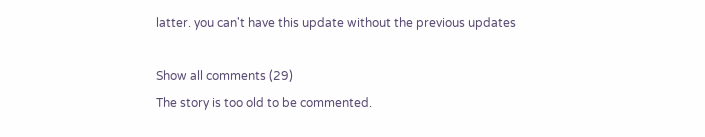latter. you can't have this update without the previous updates

Show all comments (29)
The story is too old to be commented.